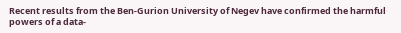Recent results from the Ben-Gurion University of Negev have confirmed the harmful powers of a data-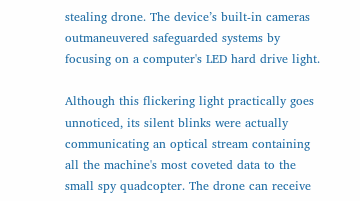stealing drone. The device’s built-in cameras outmaneuvered safeguarded systems by focusing on a computer's LED hard drive light.

Although this flickering light practically goes unnoticed, its silent blinks were actually communicating an optical stream containing all the machine's most coveted data to the small spy quadcopter. The drone can receive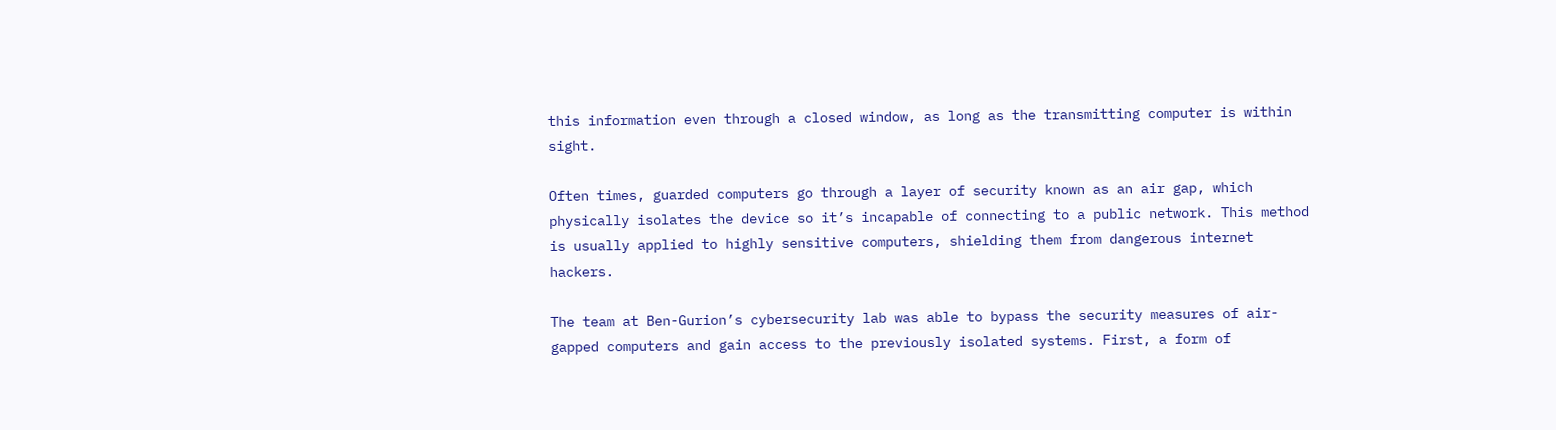this information even through a closed window, as long as the transmitting computer is within sight.

Often times, guarded computers go through a layer of security known as an air gap, which physically isolates the device so it’s incapable of connecting to a public network. This method is usually applied to highly sensitive computers, shielding them from dangerous internet hackers.

The team at Ben-Gurion’s cybersecurity lab was able to bypass the security measures of air-gapped computers and gain access to the previously isolated systems. First, a form of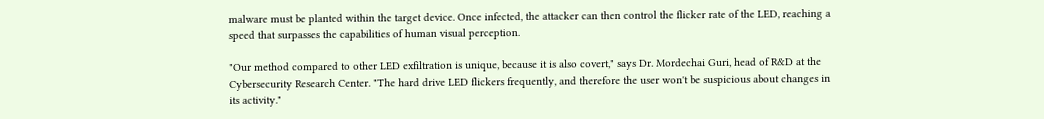malware must be planted within the target device. Once infected, the attacker can then control the flicker rate of the LED, reaching a speed that surpasses the capabilities of human visual perception.

"Our method compared to other LED exfiltration is unique, because it is also covert," says Dr. Mordechai Guri, head of R&D at the Cybersecurity Research Center. "The hard drive LED flickers frequently, and therefore the user won't be suspicious about changes in its activity."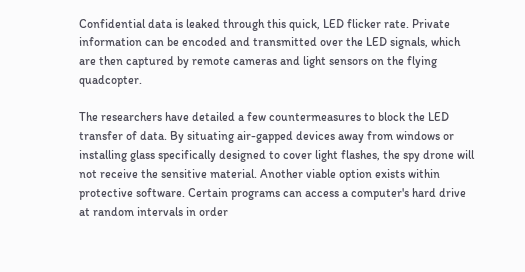Confidential data is leaked through this quick, LED flicker rate. Private information can be encoded and transmitted over the LED signals, which are then captured by remote cameras and light sensors on the flying quadcopter.

The researchers have detailed a few countermeasures to block the LED transfer of data. By situating air-gapped devices away from windows or installing glass specifically designed to cover light flashes, the spy drone will not receive the sensitive material. Another viable option exists within protective software. Certain programs can access a computer's hard drive at random intervals in order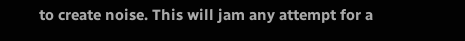to create noise. This will jam any attempt for a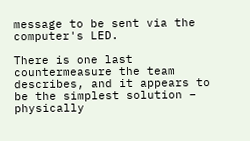message to be sent via the computer's LED.

There is one last countermeasure the team describes, and it appears to be the simplest solution – physically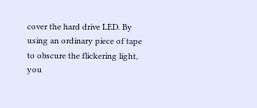cover the hard drive LED. By using an ordinary piece of tape to obscure the flickering light, you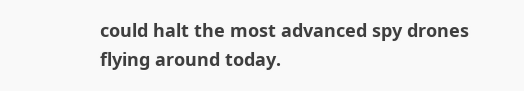could halt the most advanced spy drones flying around today.